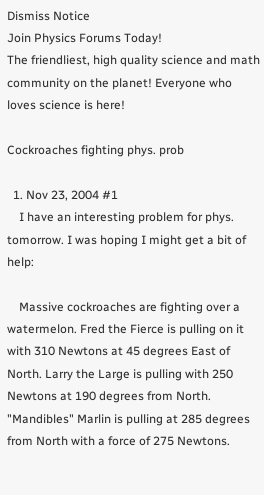Dismiss Notice
Join Physics Forums Today!
The friendliest, high quality science and math community on the planet! Everyone who loves science is here!

Cockroaches fighting phys. prob

  1. Nov 23, 2004 #1
    I have an interesting problem for phys. tomorrow. I was hoping I might get a bit of help:

    Massive cockroaches are fighting over a watermelon. Fred the Fierce is pulling on it with 310 Newtons at 45 degrees East of North. Larry the Large is pulling with 250 Newtons at 190 degrees from North. "Mandibles" Marlin is pulling at 285 degrees from North with a force of 275 Newtons.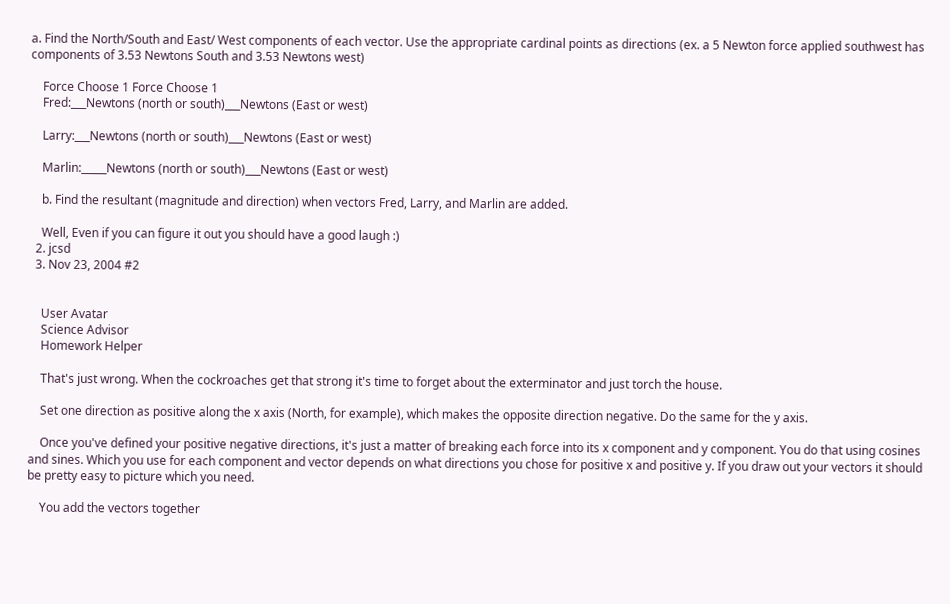a. Find the North/South and East/ West components of each vector. Use the appropriate cardinal points as directions (ex. a 5 Newton force applied southwest has components of 3.53 Newtons South and 3.53 Newtons west)

    Force Choose 1 Force Choose 1
    Fred:___Newtons (north or south)___Newtons (East or west)

    Larry:___Newtons (north or south)___Newtons (East or west)

    Marlin:_____Newtons (north or south)___Newtons (East or west)

    b. Find the resultant (magnitude and direction) when vectors Fred, Larry, and Marlin are added.

    Well, Even if you can figure it out you should have a good laugh :)
  2. jcsd
  3. Nov 23, 2004 #2


    User Avatar
    Science Advisor
    Homework Helper

    That's just wrong. When the cockroaches get that strong it's time to forget about the exterminator and just torch the house.

    Set one direction as positive along the x axis (North, for example), which makes the opposite direction negative. Do the same for the y axis.

    Once you've defined your positive negative directions, it's just a matter of breaking each force into its x component and y component. You do that using cosines and sines. Which you use for each component and vector depends on what directions you chose for positive x and positive y. If you draw out your vectors it should be pretty easy to picture which you need.

    You add the vectors together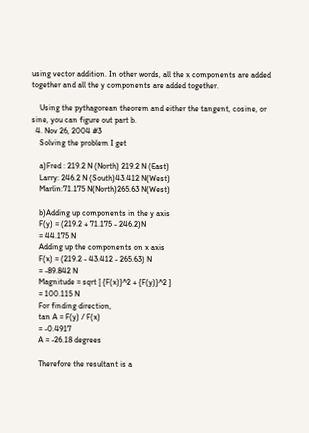using vector addition. In other words, all the x components are added together and all the y components are added together.

    Using the pythagorean theorem and either the tangent, cosine, or sine, you can figure out part b.
  4. Nov 26, 2004 #3
    Solving the problem I get

    a)Fred : 219.2 N (North) 219.2 N (East)
    Larry: 246.2 N (South)43.412 N(West)
    Marlin:71.175 N(North)265.63 N(West)

    b)Adding up components in the y axis
    F(y) = (219.2 + 71.175 - 246.2)N
    = 44.175 N
    Adding up the components on x axis
    F(x) = (219.2 - 43.412 - 265.63) N
    = -89.842 N
    Magnitude = sqrt [ {F(x)}^2 + {F(y)}^2 ]
    = 100.115 N
    For finding direction,
    tan A = F(y) / F(x)
    = -0.4917
    A = -26.18 degrees

    Therefore the resultant is a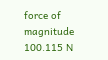force of magnitude 100.115 N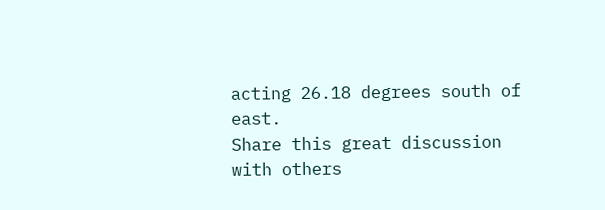acting 26.18 degrees south of east.
Share this great discussion with others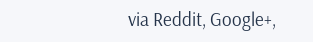via Reddit, Google+,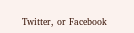Twitter, or Facebook